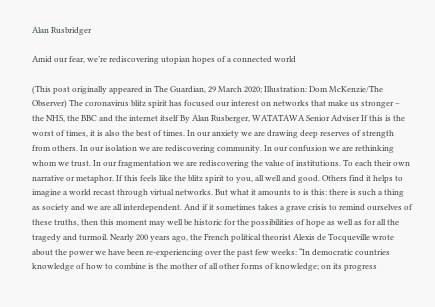Alan Rusbridger

Amid our fear, we’re rediscovering utopian hopes of a connected world

(This post originally appeared in The Guardian, 29 March 2020; Illustration: Dom McKenzie/The Observer) The coronavirus blitz spirit has focused our interest on networks that make us stronger – the NHS, the BBC and the internet itself By Alan Rusberger, WATATAWA Senior Adviser If this is the worst of times, it is also the best of times. In our anxiety we are drawing deep reserves of strength from others. In our isolation we are rediscovering community. In our confusion we are rethinking whom we trust. In our fragmentation we are rediscovering the value of institutions. To each their own narrative or metaphor. If this feels like the blitz spirit to you, all well and good. Others find it helps to imagine a world recast through virtual networks. But what it amounts to is this: there is such a thing as society and we are all interdependent. And if it sometimes takes a grave crisis to remind ourselves of these truths, then this moment may well be historic for the possibilities of hope as well as for all the tragedy and turmoil. Nearly 200 years ago, the French political theorist Alexis de Tocqueville wrote about the power we have been re-experiencing over the past few weeks: “In democratic countries knowledge of how to combine is the mother of all other forms of knowledge; on its progress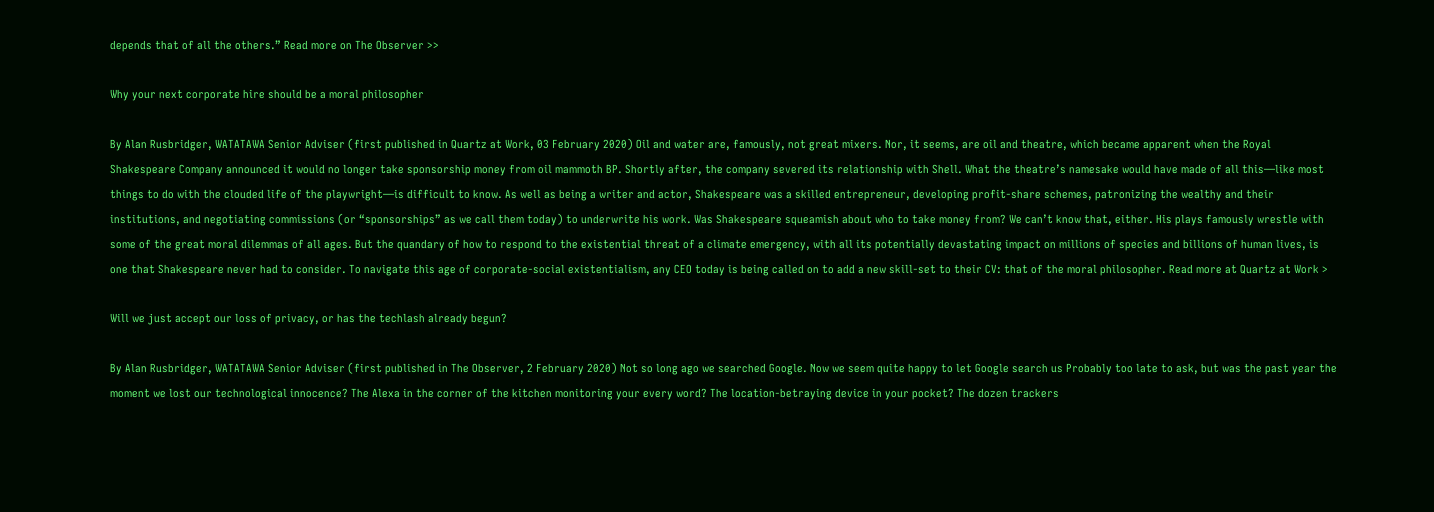depends that of all the others.” Read more on The Observer >>

Why your next corporate hire should be a moral philosopher

By Alan Rusbridger, WATATAWA Senior Adviser (first published in Quartz at Work, 03 February 2020) Oil and water are, famously, not great mixers. Nor, it seems, are oil and theatre, which became apparent when the Royal Shakespeare Company announced it would no longer take sponsorship money from oil mammoth BP. Shortly after, the company severed its relationship with Shell. What the theatre’s namesake would have made of all this—like most things to do with the clouded life of the playwright—is difficult to know. As well as being a writer and actor, Shakespeare was a skilled entrepreneur, developing profit-share schemes, patronizing the wealthy and their institutions, and negotiating commissions (or “sponsorships” as we call them today) to underwrite his work. Was Shakespeare squeamish about who to take money from? We can’t know that, either. His plays famously wrestle with some of the great moral dilemmas of all ages. But the quandary of how to respond to the existential threat of a climate emergency, with all its potentially devastating impact on millions of species and billions of human lives, is one that Shakespeare never had to consider. To navigate this age of corporate-social existentialism, any CEO today is being called on to add a new skill-set to their CV: that of the moral philosopher. Read more at Quartz at Work >

Will we just accept our loss of privacy, or has the techlash already begun?

By Alan Rusbridger, WATATAWA Senior Adviser (first published in The Observer, 2 February 2020) Not so long ago we searched Google. Now we seem quite happy to let Google search us Probably too late to ask, but was the past year the moment we lost our technological innocence? The Alexa in the corner of the kitchen monitoring your every word? The location-betraying device in your pocket? The dozen trackers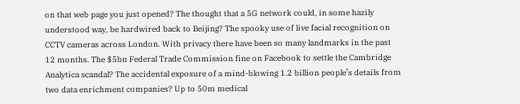on that web page you just opened? The thought that a 5G network could, in some hazily understood way, be hardwired back to Beijing? The spooky use of live facial recognition on CCTV cameras across London. With privacy there have been so many landmarks in the past 12 months. The $5bn Federal Trade Commission fine on Facebook to settle the Cambridge Analytica scandal? The accidental exposure of a mind-blowing 1.2 billion people’s details from two data enrichment companies? Up to 50m medical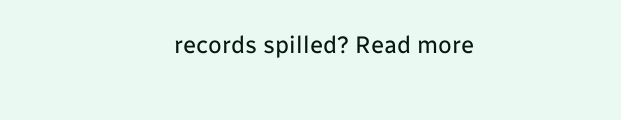records spilled? Read more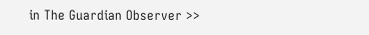in The Guardian Observer >>